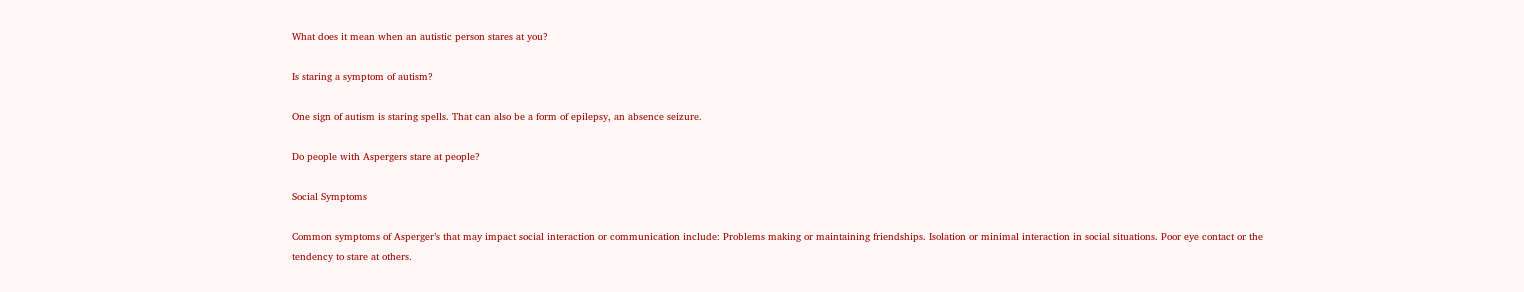What does it mean when an autistic person stares at you?

Is staring a symptom of autism?

One sign of autism is staring spells. That can also be a form of epilepsy, an absence seizure.

Do people with Aspergers stare at people?

Social Symptoms

Common symptoms of Asperger’s that may impact social interaction or communication include: Problems making or maintaining friendships. Isolation or minimal interaction in social situations. Poor eye contact or the tendency to stare at others.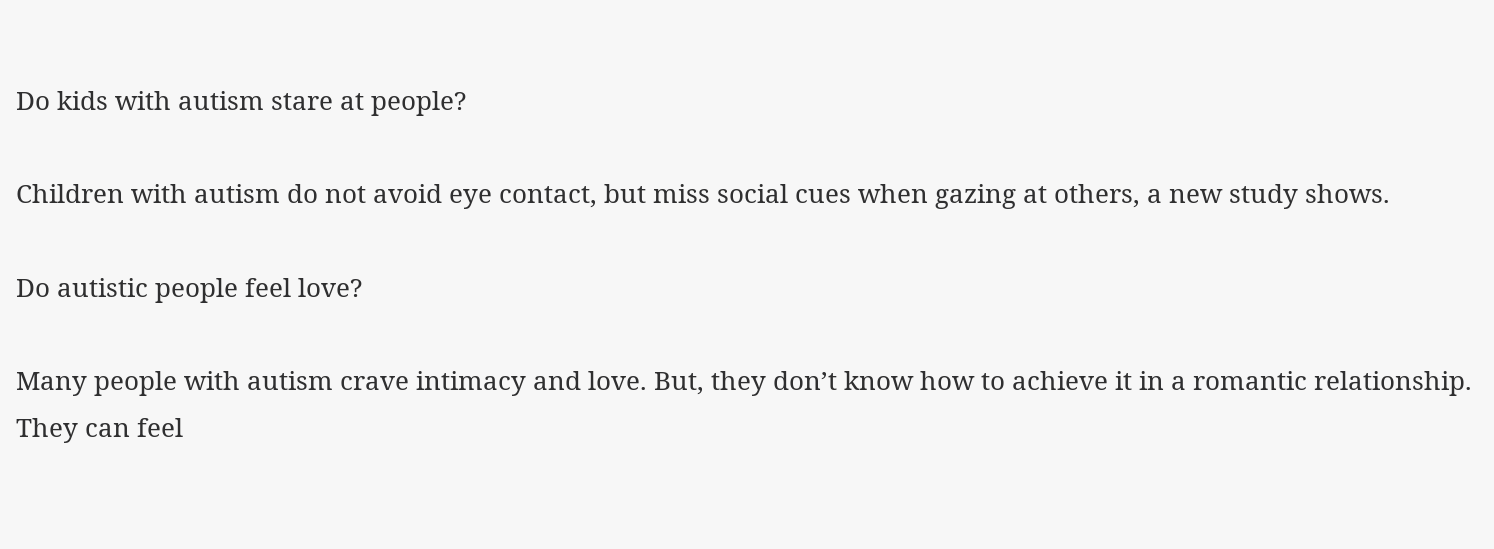Do kids with autism stare at people?

Children with autism do not avoid eye contact, but miss social cues when gazing at others, a new study shows.

Do autistic people feel love?

Many people with autism crave intimacy and love. But, they don’t know how to achieve it in a romantic relationship. They can feel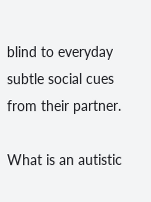blind to everyday subtle social cues from their partner.

What is an autistic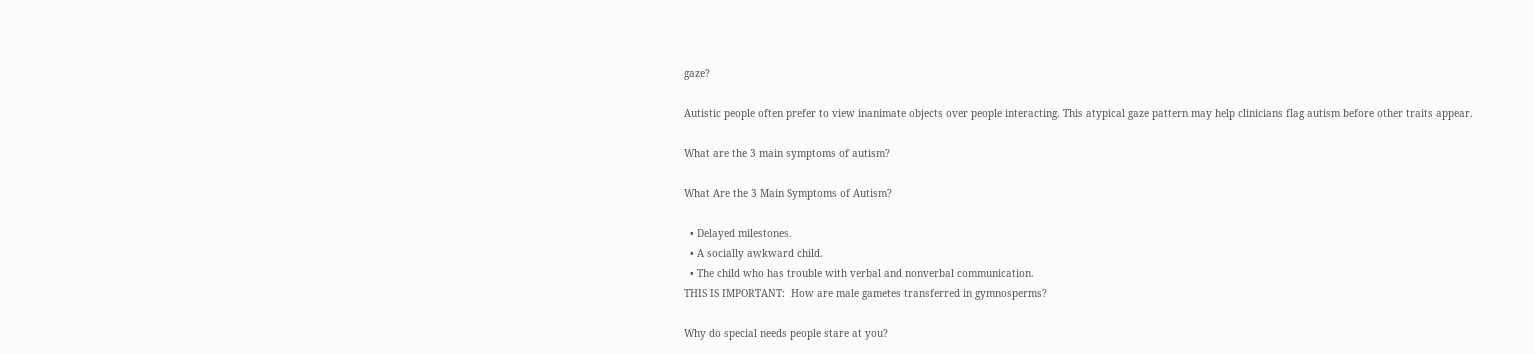gaze?

Autistic people often prefer to view inanimate objects over people interacting. This atypical gaze pattern may help clinicians flag autism before other traits appear.

What are the 3 main symptoms of autism?

What Are the 3 Main Symptoms of Autism?

  • Delayed milestones.
  • A socially awkward child.
  • The child who has trouble with verbal and nonverbal communication.
THIS IS IMPORTANT:  How are male gametes transferred in gymnosperms?

Why do special needs people stare at you?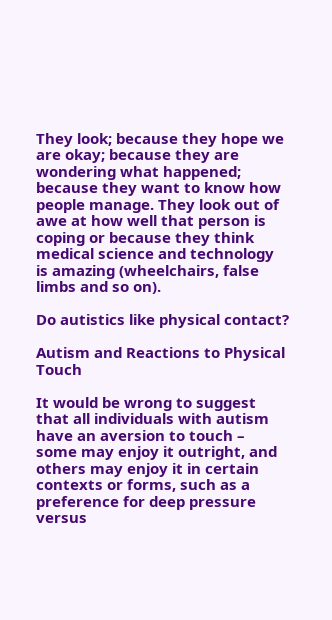They look; because they hope we are okay; because they are wondering what happened; because they want to know how people manage. They look out of awe at how well that person is coping or because they think medical science and technology is amazing (wheelchairs, false limbs and so on).

Do autistics like physical contact?

Autism and Reactions to Physical Touch

It would be wrong to suggest that all individuals with autism have an aversion to touch – some may enjoy it outright, and others may enjoy it in certain contexts or forms, such as a preference for deep pressure versus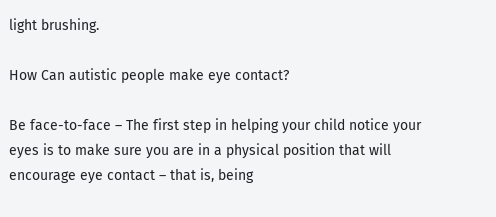light brushing.

How Can autistic people make eye contact?

Be face-to-face – The first step in helping your child notice your eyes is to make sure you are in a physical position that will encourage eye contact – that is, being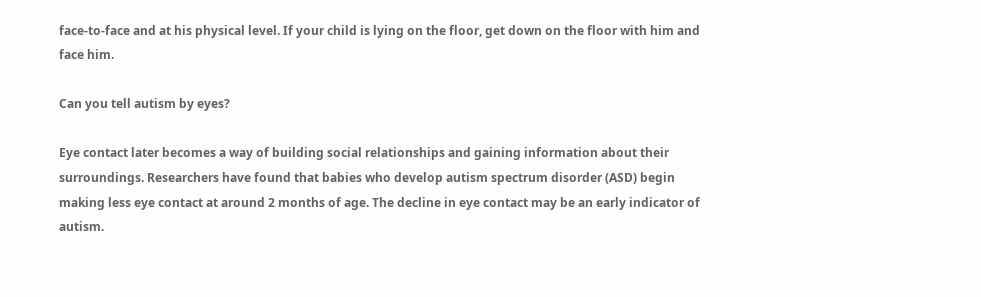face-to-face and at his physical level. If your child is lying on the floor, get down on the floor with him and face him.

Can you tell autism by eyes?

Eye contact later becomes a way of building social relationships and gaining information about their surroundings. Researchers have found that babies who develop autism spectrum disorder (ASD) begin making less eye contact at around 2 months of age. The decline in eye contact may be an early indicator of autism.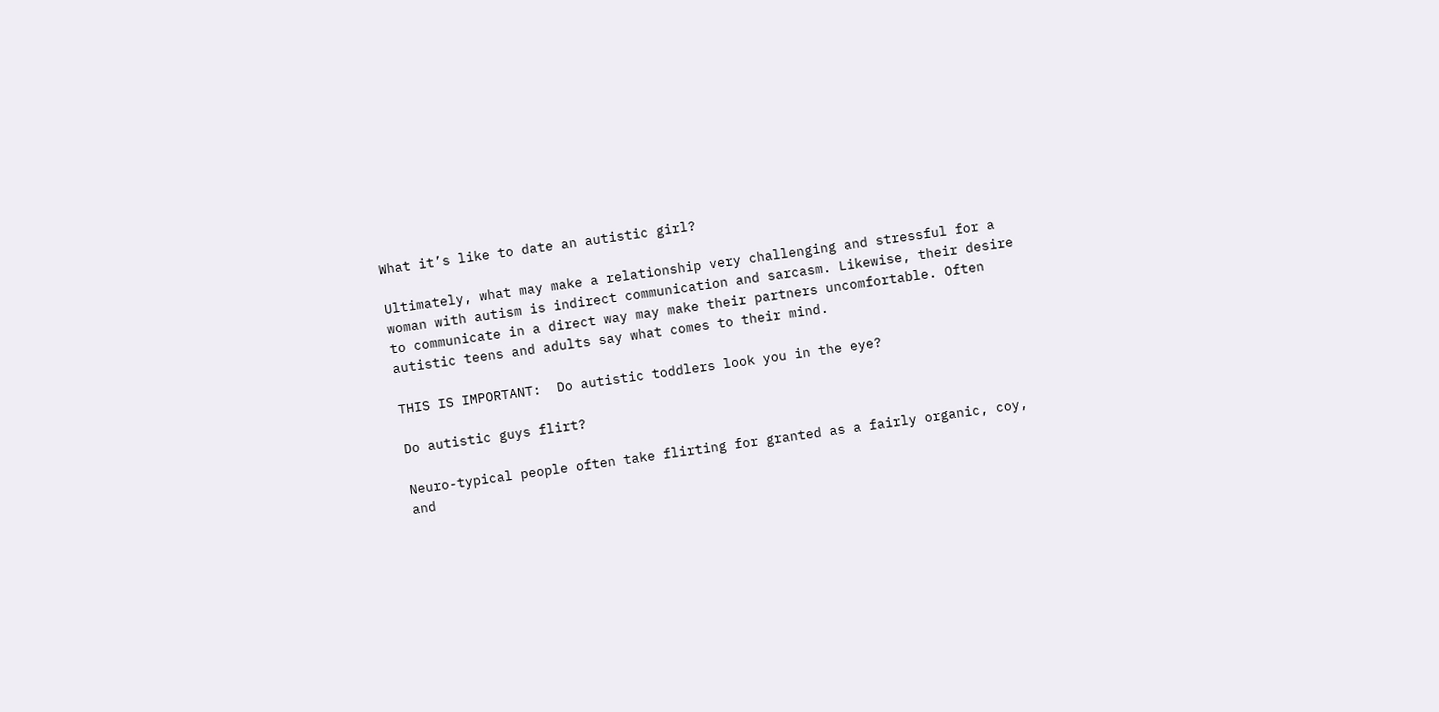What it’s like to date an autistic girl?

Ultimately, what may make a relationship very challenging and stressful for a woman with autism is indirect communication and sarcasm. Likewise, their desire to communicate in a direct way may make their partners uncomfortable. Often autistic teens and adults say what comes to their mind.

THIS IS IMPORTANT:  Do autistic toddlers look you in the eye?

Do autistic guys flirt?

Neuro-typical people often take flirting for granted as a fairly organic, coy, and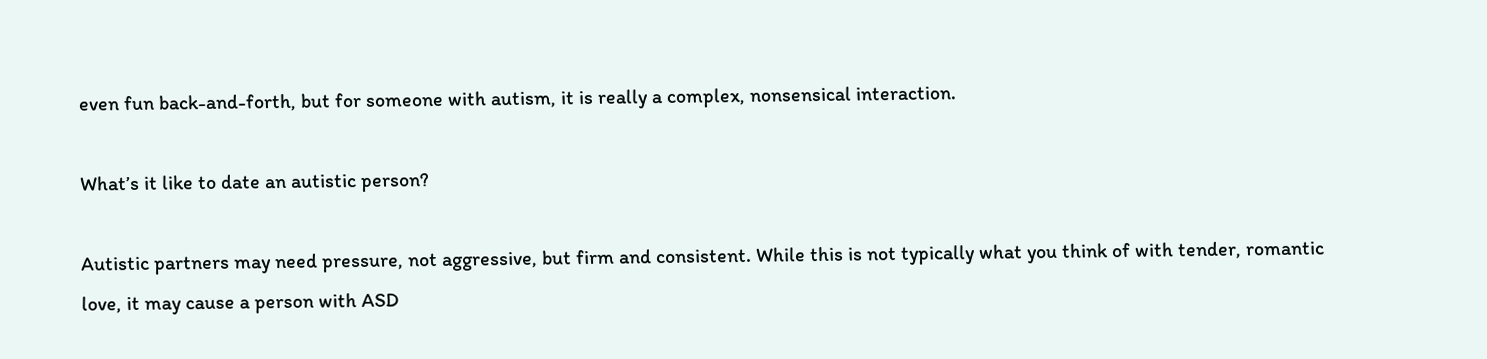even fun back-and-forth, but for someone with autism, it is really a complex, nonsensical interaction.

What’s it like to date an autistic person?

Autistic partners may need pressure, not aggressive, but firm and consistent. While this is not typically what you think of with tender, romantic love, it may cause a person with ASD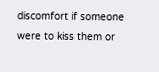discomfort if someone were to kiss them or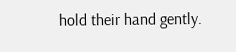hold their hand gently.